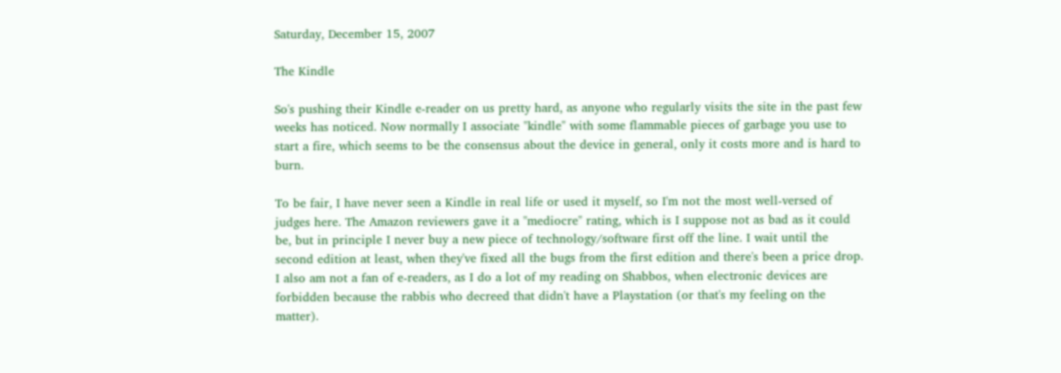Saturday, December 15, 2007

The Kindle

So's pushing their Kindle e-reader on us pretty hard, as anyone who regularly visits the site in the past few weeks has noticed. Now normally I associate "kindle" with some flammable pieces of garbage you use to start a fire, which seems to be the consensus about the device in general, only it costs more and is hard to burn.

To be fair, I have never seen a Kindle in real life or used it myself, so I'm not the most well-versed of judges here. The Amazon reviewers gave it a "mediocre" rating, which is I suppose not as bad as it could be, but in principle I never buy a new piece of technology/software first off the line. I wait until the second edition at least, when they've fixed all the bugs from the first edition and there's been a price drop. I also am not a fan of e-readers, as I do a lot of my reading on Shabbos, when electronic devices are forbidden because the rabbis who decreed that didn't have a Playstation (or that's my feeling on the matter).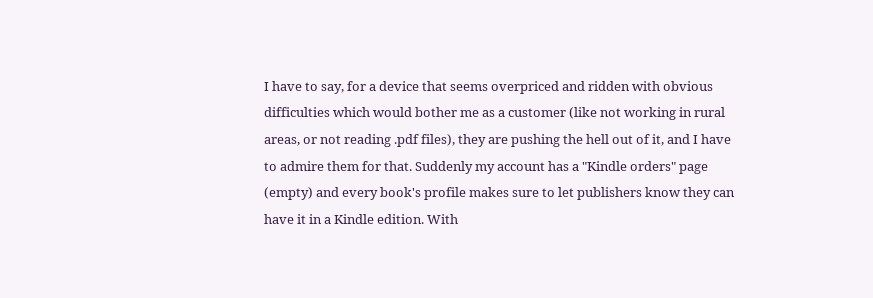I have to say, for a device that seems overpriced and ridden with obvious difficulties which would bother me as a customer (like not working in rural areas, or not reading .pdf files), they are pushing the hell out of it, and I have to admire them for that. Suddenly my account has a "Kindle orders" page (empty) and every book's profile makes sure to let publishers know they can have it in a Kindle edition. With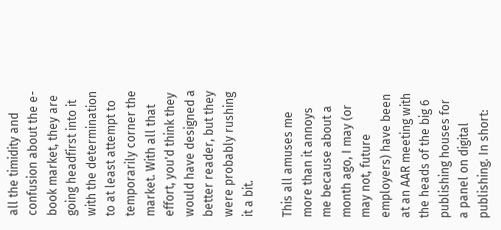all the timidity and confusion about the e-book market, they are going headfirst into it with the determination to at least attempt to temporarily corner the market. With all that effort, you'd think they would have designed a better reader, but they were probably rushing it a bit.

This all amuses me more than it annoys me because about a month ago, I may (or may not, future employers) have been at an AAR meeting with the heads of the big 6 publishing houses for a panel on digital publishing. In short: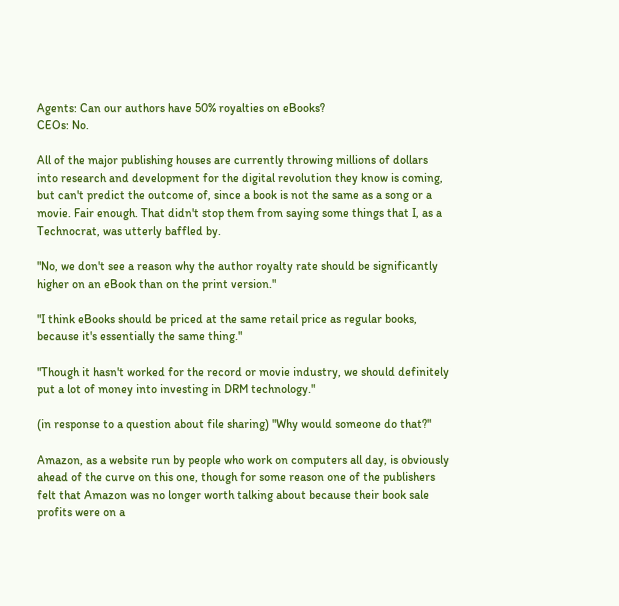Agents: Can our authors have 50% royalties on eBooks?
CEOs: No.

All of the major publishing houses are currently throwing millions of dollars into research and development for the digital revolution they know is coming, but can't predict the outcome of, since a book is not the same as a song or a movie. Fair enough. That didn't stop them from saying some things that I, as a Technocrat, was utterly baffled by.

"No, we don't see a reason why the author royalty rate should be significantly higher on an eBook than on the print version."

"I think eBooks should be priced at the same retail price as regular books, because it's essentially the same thing."

"Though it hasn't worked for the record or movie industry, we should definitely put a lot of money into investing in DRM technology."

(in response to a question about file sharing) "Why would someone do that?"

Amazon, as a website run by people who work on computers all day, is obviously ahead of the curve on this one, though for some reason one of the publishers felt that Amazon was no longer worth talking about because their book sale profits were on a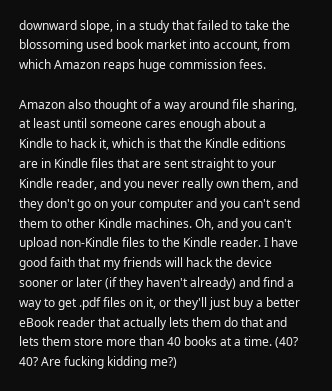downward slope, in a study that failed to take the blossoming used book market into account, from which Amazon reaps huge commission fees.

Amazon also thought of a way around file sharing, at least until someone cares enough about a Kindle to hack it, which is that the Kindle editions are in Kindle files that are sent straight to your Kindle reader, and you never really own them, and they don't go on your computer and you can't send them to other Kindle machines. Oh, and you can't upload non-Kindle files to the Kindle reader. I have good faith that my friends will hack the device sooner or later (if they haven't already) and find a way to get .pdf files on it, or they'll just buy a better eBook reader that actually lets them do that and lets them store more than 40 books at a time. (40? 40? Are fucking kidding me?)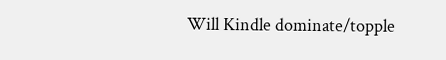Will Kindle dominate/topple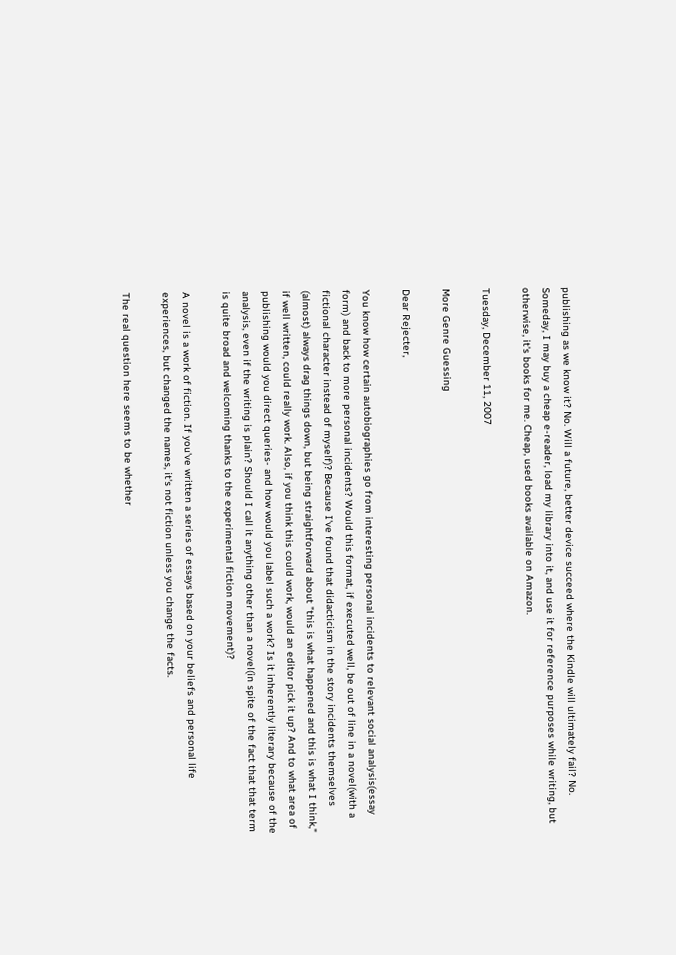publishing as we know it? No. Will a future, better device succeed where the Kindle will ultimately fail? No. Someday, I may buy a cheap e-reader, load my library into it, and use it for reference purposes while writing, but otherwise, it's books for me. Cheap, used books available on Amazon.

Tuesday, December 11, 2007

More Genre Guessing

Dear Rejecter,

You know how certain autobiographies go from interesting personal incidents to relevant social analysis(essay form) and back to more personal incidents? Would this format, if executed well, be out of line in a novel(with a fictional character instead of myself)? Because I've found that didacticism in the story incidents themselves (almost) always drag things down, but being straightforward about "this is what happened and this is what I think," if well written, could really work. Also, if you think this could work, would an editor pick it up? And to what area of publishing would you direct queries- and how would you label such a work? Is it inherently literary because of the analysis, even if the writing is plain? Should I call it anything other than a novel(in spite of the fact that that term is quite broad and welcoming thanks to the experimental fiction movement)?

A novel is a work of fiction. If you've written a series of essays based on your beliefs and personal life experiences, but changed the names, it's not fiction unless you change the facts.

The real question here seems to be whether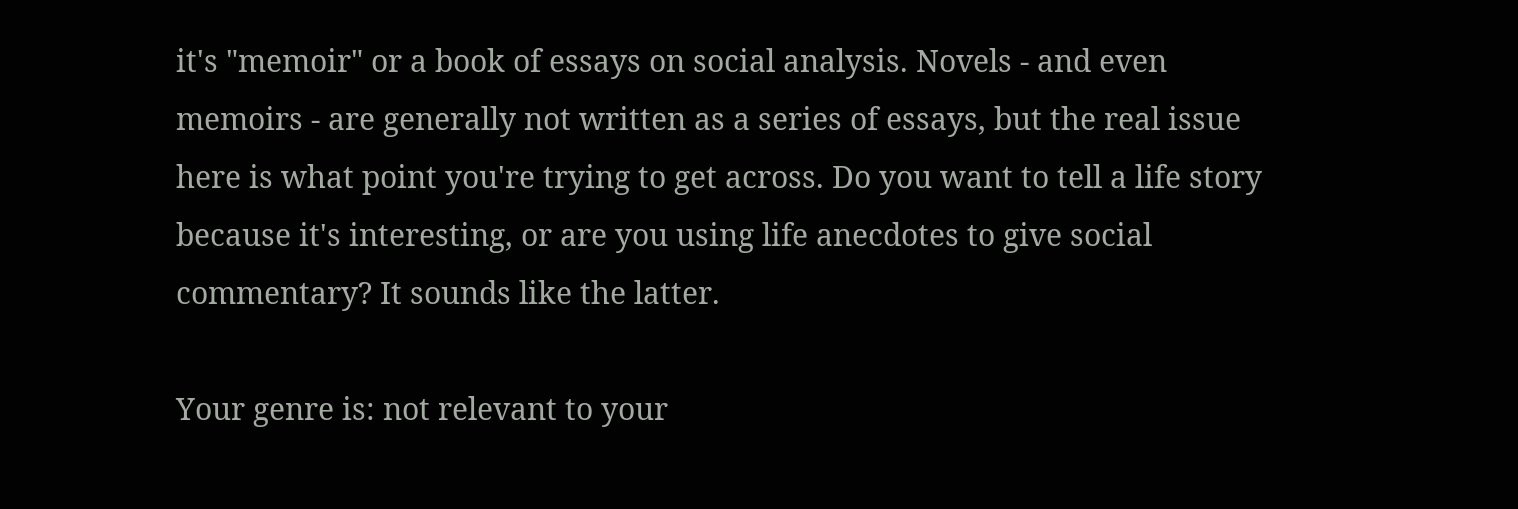it's "memoir" or a book of essays on social analysis. Novels - and even memoirs - are generally not written as a series of essays, but the real issue here is what point you're trying to get across. Do you want to tell a life story because it's interesting, or are you using life anecdotes to give social commentary? It sounds like the latter.

Your genre is: not relevant to your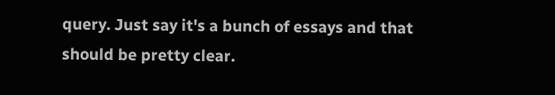query. Just say it's a bunch of essays and that should be pretty clear.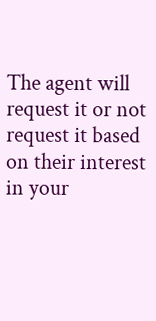The agent will request it or not request it based on their interest in your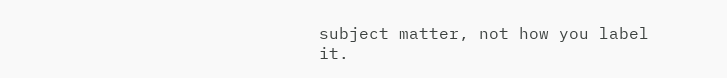subject matter, not how you label it.